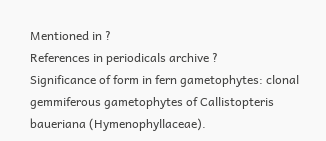Mentioned in ?
References in periodicals archive ?
Significance of form in fern gametophytes: clonal gemmiferous gametophytes of Callistopteris baueriana (Hymenophyllaceae).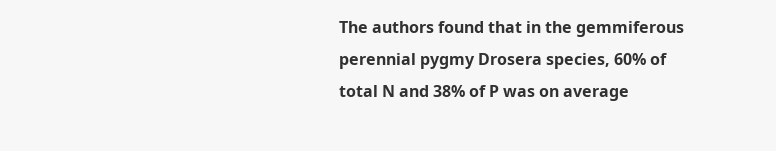The authors found that in the gemmiferous perennial pygmy Drosera species, 60% of total N and 38% of P was on average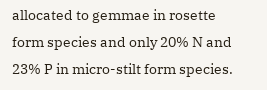allocated to gemmae in rosette form species and only 20% N and 23% P in micro-stilt form species.